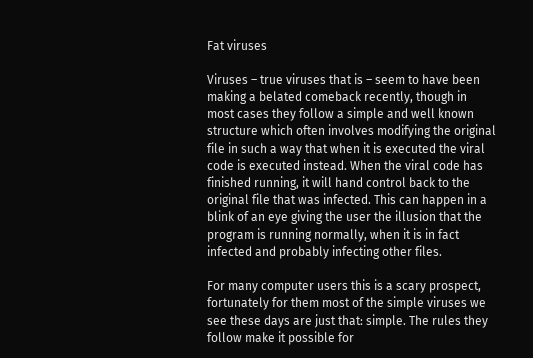Fat viruses

Viruses – true viruses that is – seem to have been making a belated comeback recently, though in most cases they follow a simple and well known structure which often involves modifying the original file in such a way that when it is executed the viral code is executed instead. When the viral code has finished running, it will hand control back to the original file that was infected. This can happen in a blink of an eye giving the user the illusion that the program is running normally, when it is in fact infected and probably infecting other files.

For many computer users this is a scary prospect, fortunately for them most of the simple viruses we see these days are just that: simple. The rules they follow make it possible for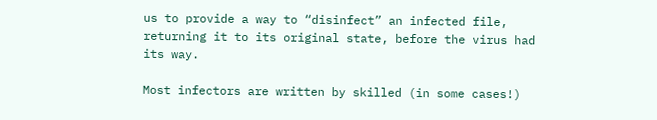us to provide a way to “disinfect” an infected file, returning it to its original state, before the virus had its way.

Most infectors are written by skilled (in some cases!)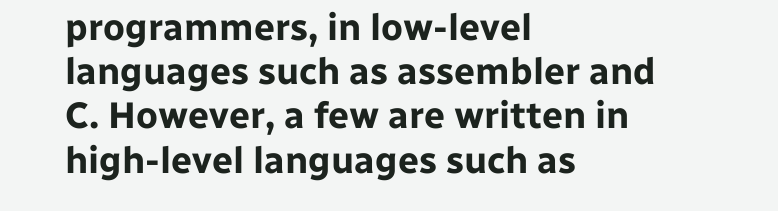programmers, in low-level languages such as assembler and C. However, a few are written in high-level languages such as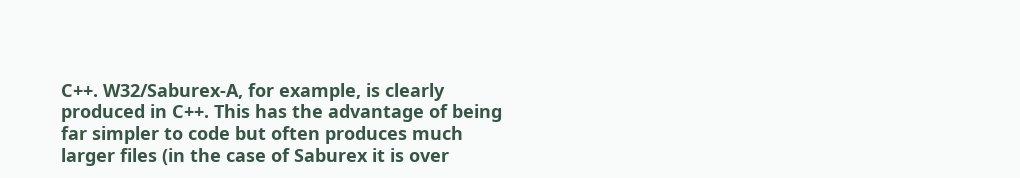C++. W32/Saburex-A, for example, is clearly produced in C++. This has the advantage of being far simpler to code but often produces much larger files (in the case of Saburex it is over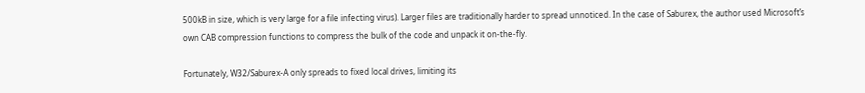500kB in size, which is very large for a file infecting virus). Larger files are traditionally harder to spread unnoticed. In the case of Saburex, the author used Microsoft’s own CAB compression functions to compress the bulk of the code and unpack it on-the-fly.

Fortunately, W32/Saburex-A only spreads to fixed local drives, limiting its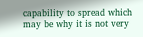capability to spread which may be why it is not very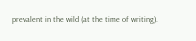prevalent in the wild (at the time of writing).